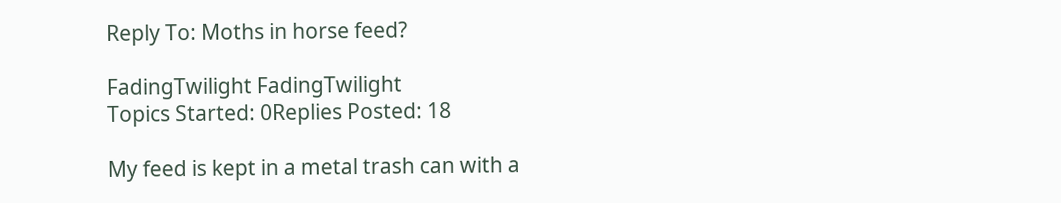Reply To: Moths in horse feed?

FadingTwilight FadingTwilight
Topics Started: 0Replies Posted: 18

My feed is kept in a metal trash can with a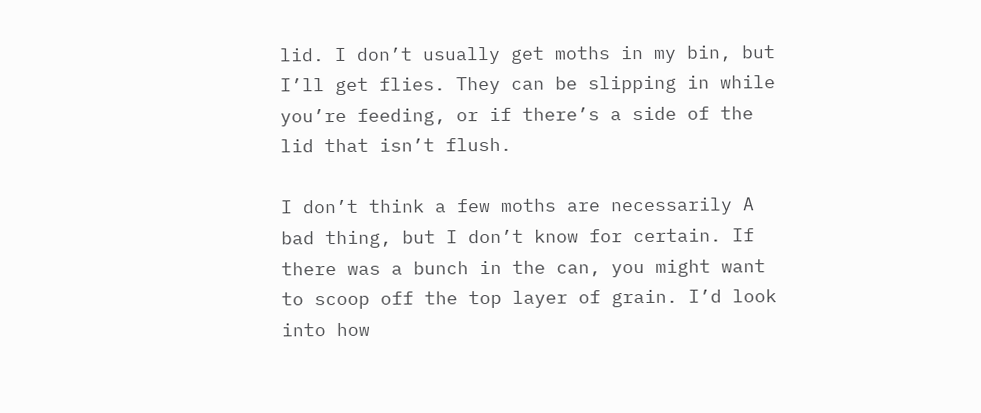lid. I don’t usually get moths in my bin, but I’ll get flies. They can be slipping in while you’re feeding, or if there’s a side of the lid that isn’t flush.

I don’t think a few moths are necessarily A bad thing, but I don’t know for certain. If there was a bunch in the can, you might want to scoop off the top layer of grain. I’d look into how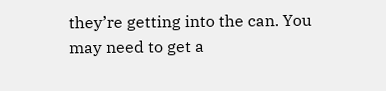they’re getting into the can. You may need to get a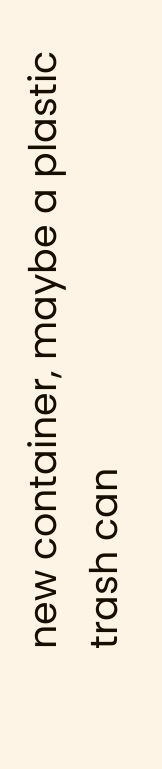new container, maybe a plastic trash can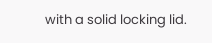with a solid locking lid.